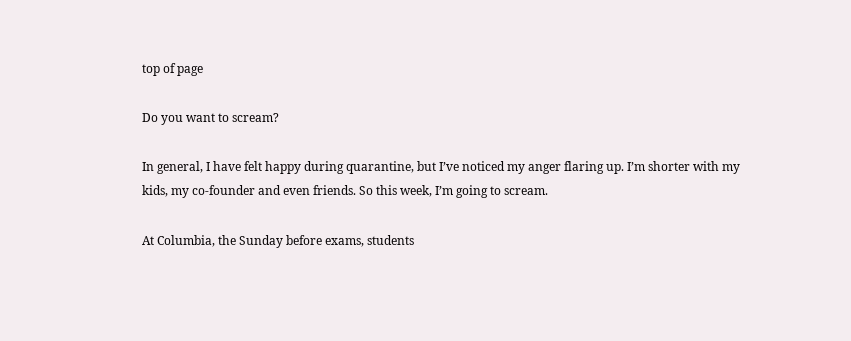top of page

Do you want to scream?

In general, I have felt happy during quarantine, but I’ve noticed my anger flaring up. I’m shorter with my kids, my co-founder and even friends. So this week, I’m going to scream.

At Columbia, the Sunday before exams, students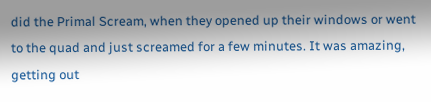did the Primal Scream, when they opened up their windows or went to the quad and just screamed for a few minutes. It was amazing, getting out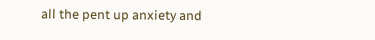all the pent up anxiety and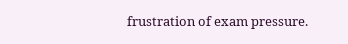frustration of exam pressure.